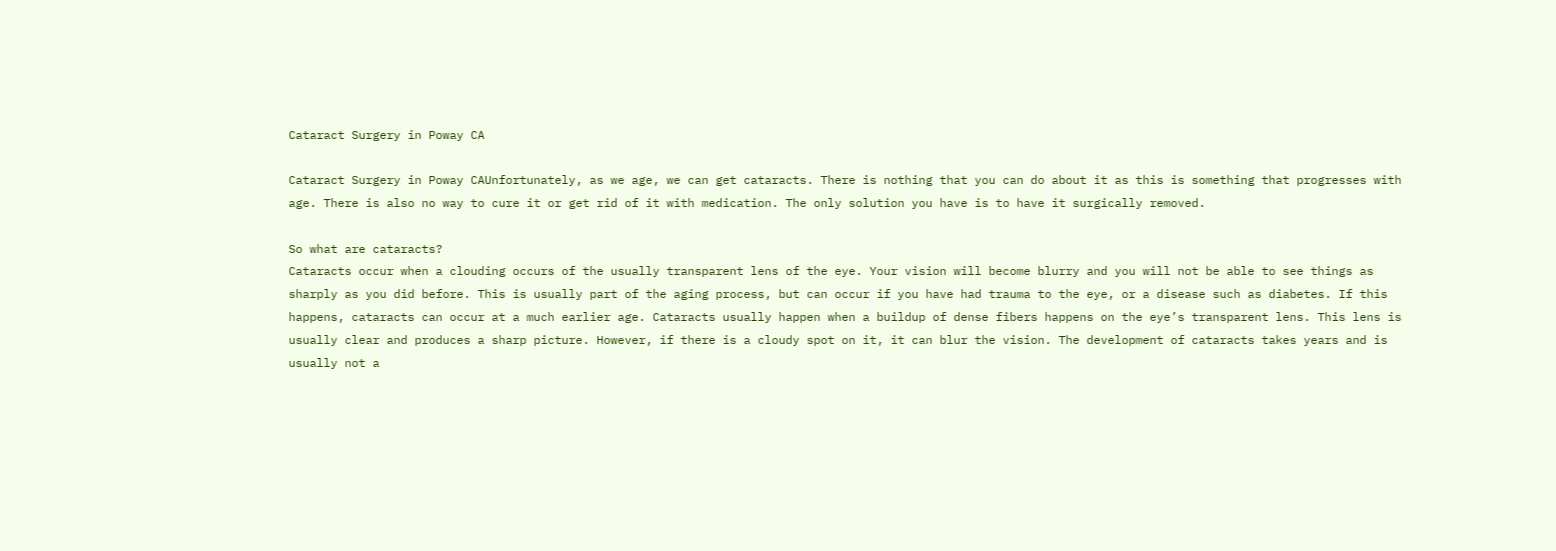Cataract Surgery in Poway CA

Cataract Surgery in Poway CAUnfortunately, as we age, we can get cataracts. There is nothing that you can do about it as this is something that progresses with age. There is also no way to cure it or get rid of it with medication. The only solution you have is to have it surgically removed.

So what are cataracts?
Cataracts occur when a clouding occurs of the usually transparent lens of the eye. Your vision will become blurry and you will not be able to see things as sharply as you did before. This is usually part of the aging process, but can occur if you have had trauma to the eye, or a disease such as diabetes. If this happens, cataracts can occur at a much earlier age. Cataracts usually happen when a buildup of dense fibers happens on the eye’s transparent lens. This lens is usually clear and produces a sharp picture. However, if there is a cloudy spot on it, it can blur the vision. The development of cataracts takes years and is usually not a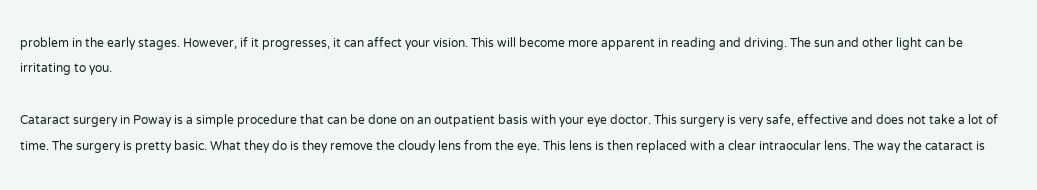problem in the early stages. However, if it progresses, it can affect your vision. This will become more apparent in reading and driving. The sun and other light can be irritating to you.

Cataract surgery in Poway is a simple procedure that can be done on an outpatient basis with your eye doctor. This surgery is very safe, effective and does not take a lot of time. The surgery is pretty basic. What they do is they remove the cloudy lens from the eye. This lens is then replaced with a clear intraocular lens. The way the cataract is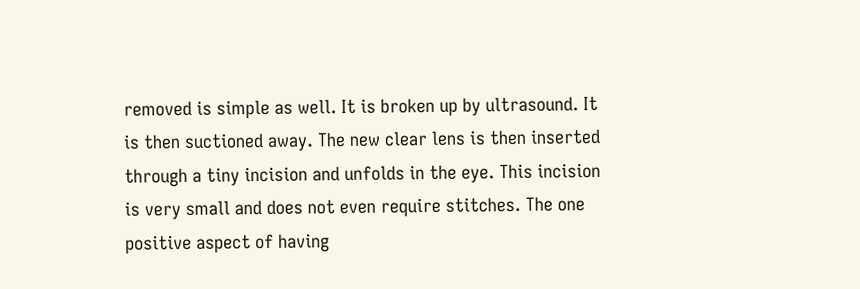removed is simple as well. It is broken up by ultrasound. It is then suctioned away. The new clear lens is then inserted through a tiny incision and unfolds in the eye. This incision is very small and does not even require stitches. The one positive aspect of having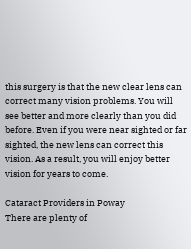this surgery is that the new clear lens can correct many vision problems. You will see better and more clearly than you did before. Even if you were near sighted or far sighted, the new lens can correct this vision. As a result, you will enjoy better vision for years to come.

Cataract Providers in Poway
There are plenty of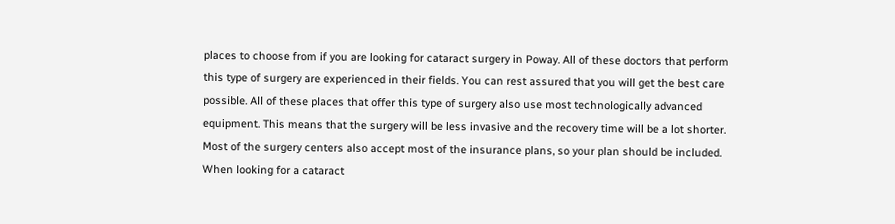places to choose from if you are looking for cataract surgery in Poway. All of these doctors that perform this type of surgery are experienced in their fields. You can rest assured that you will get the best care possible. All of these places that offer this type of surgery also use most technologically advanced equipment. This means that the surgery will be less invasive and the recovery time will be a lot shorter. Most of the surgery centers also accept most of the insurance plans, so your plan should be included. When looking for a cataract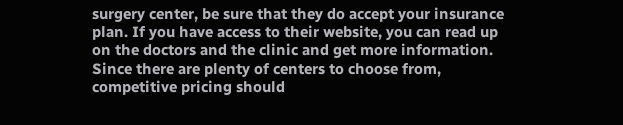surgery center, be sure that they do accept your insurance plan. If you have access to their website, you can read up on the doctors and the clinic and get more information. Since there are plenty of centers to choose from, competitive pricing should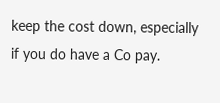keep the cost down, especially if you do have a Co pay.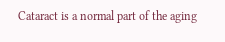Cataract is a normal part of the aging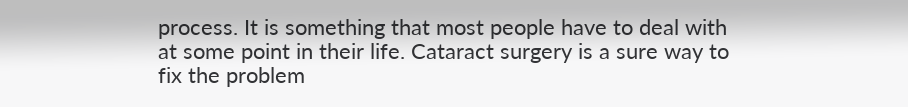process. It is something that most people have to deal with at some point in their life. Cataract surgery is a sure way to fix the problem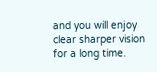and you will enjoy clear sharper vision for a long time.